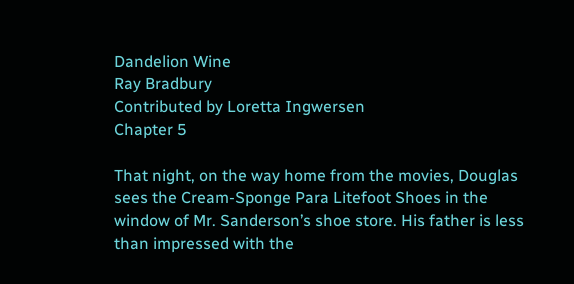Dandelion Wine
Ray Bradbury
Contributed by Loretta Ingwersen
Chapter 5

That night, on the way home from the movies, Douglas sees the Cream-Sponge Para Litefoot Shoes in the window of Mr. Sanderson’s shoe store. His father is less than impressed with the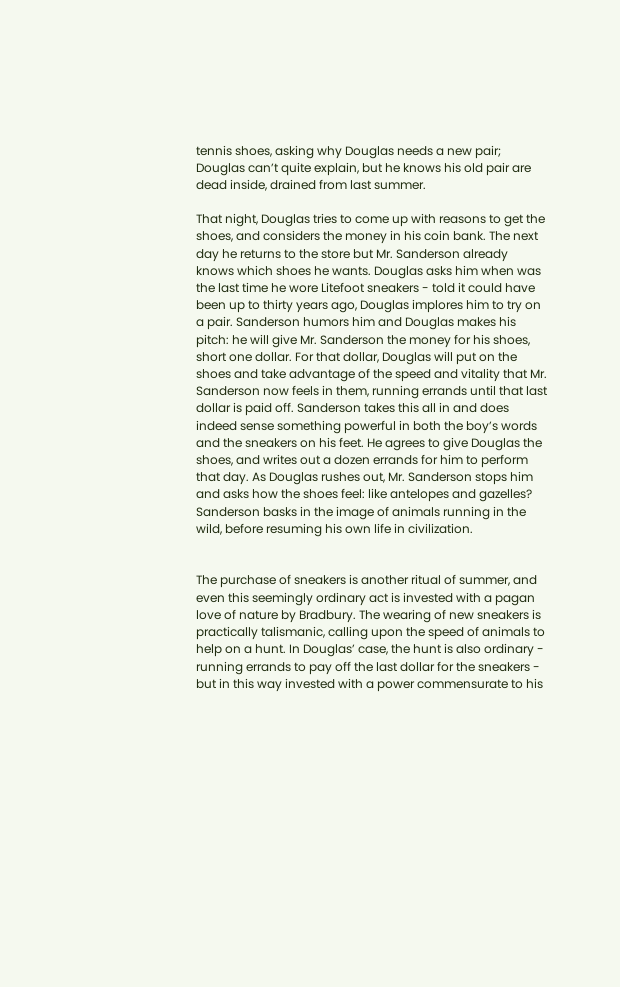tennis shoes, asking why Douglas needs a new pair; Douglas can’t quite explain, but he knows his old pair are dead inside, drained from last summer.

That night, Douglas tries to come up with reasons to get the shoes, and considers the money in his coin bank. The next day he returns to the store but Mr. Sanderson already knows which shoes he wants. Douglas asks him when was the last time he wore Litefoot sneakers - told it could have been up to thirty years ago, Douglas implores him to try on a pair. Sanderson humors him and Douglas makes his pitch: he will give Mr. Sanderson the money for his shoes, short one dollar. For that dollar, Douglas will put on the shoes and take advantage of the speed and vitality that Mr. Sanderson now feels in them, running errands until that last dollar is paid off. Sanderson takes this all in and does indeed sense something powerful in both the boy’s words and the sneakers on his feet. He agrees to give Douglas the shoes, and writes out a dozen errands for him to perform that day. As Douglas rushes out, Mr. Sanderson stops him and asks how the shoes feel: like antelopes and gazelles? Sanderson basks in the image of animals running in the wild, before resuming his own life in civilization.


The purchase of sneakers is another ritual of summer, and even this seemingly ordinary act is invested with a pagan love of nature by Bradbury. The wearing of new sneakers is practically talismanic, calling upon the speed of animals to help on a hunt. In Douglas’ case, the hunt is also ordinary - running errands to pay off the last dollar for the sneakers - but in this way invested with a power commensurate to his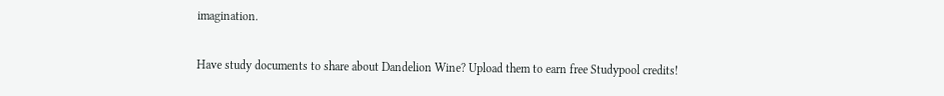imagination.

Have study documents to share about Dandelion Wine? Upload them to earn free Studypool credits!